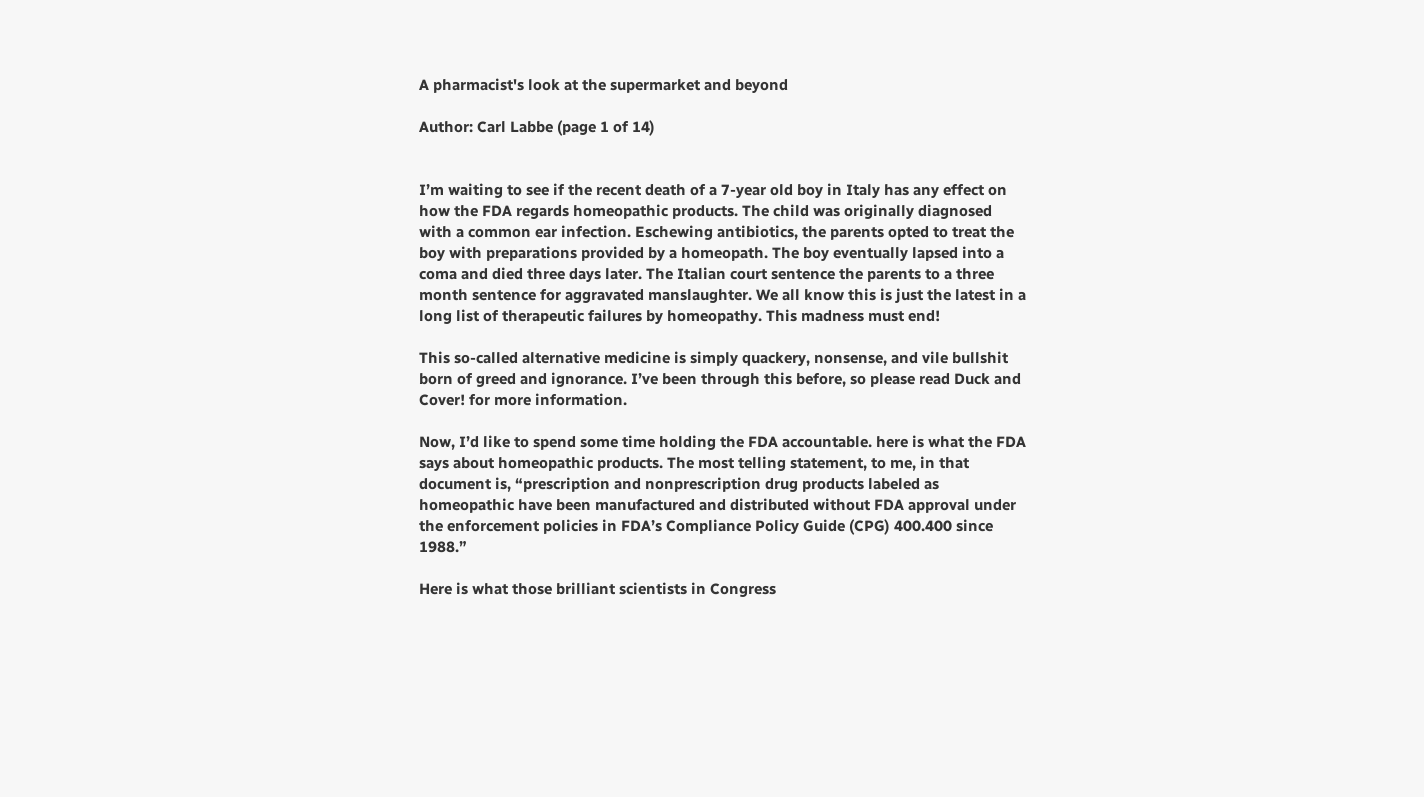A pharmacist's look at the supermarket and beyond

Author: Carl Labbe (page 1 of 14)


I’m waiting to see if the recent death of a 7-year old boy in Italy has any effect on how the FDA regards homeopathic products. The child was originally diagnosed with a common ear infection. Eschewing antibiotics, the parents opted to treat the boy with preparations provided by a homeopath. The boy eventually lapsed into a coma and died three days later. The Italian court sentence the parents to a three month sentence for aggravated manslaughter. We all know this is just the latest in a long list of therapeutic failures by homeopathy. This madness must end!

This so-called alternative medicine is simply quackery, nonsense, and vile bullshit born of greed and ignorance. I’ve been through this before, so please read Duck and Cover! for more information.

Now, I’d like to spend some time holding the FDA accountable. here is what the FDA says about homeopathic products. The most telling statement, to me, in that document is, “prescription and nonprescription drug products labeled as homeopathic have been manufactured and distributed without FDA approval under the enforcement policies in FDA’s Compliance Policy Guide (CPG) 400.400 since 1988.”

Here is what those brilliant scientists in Congress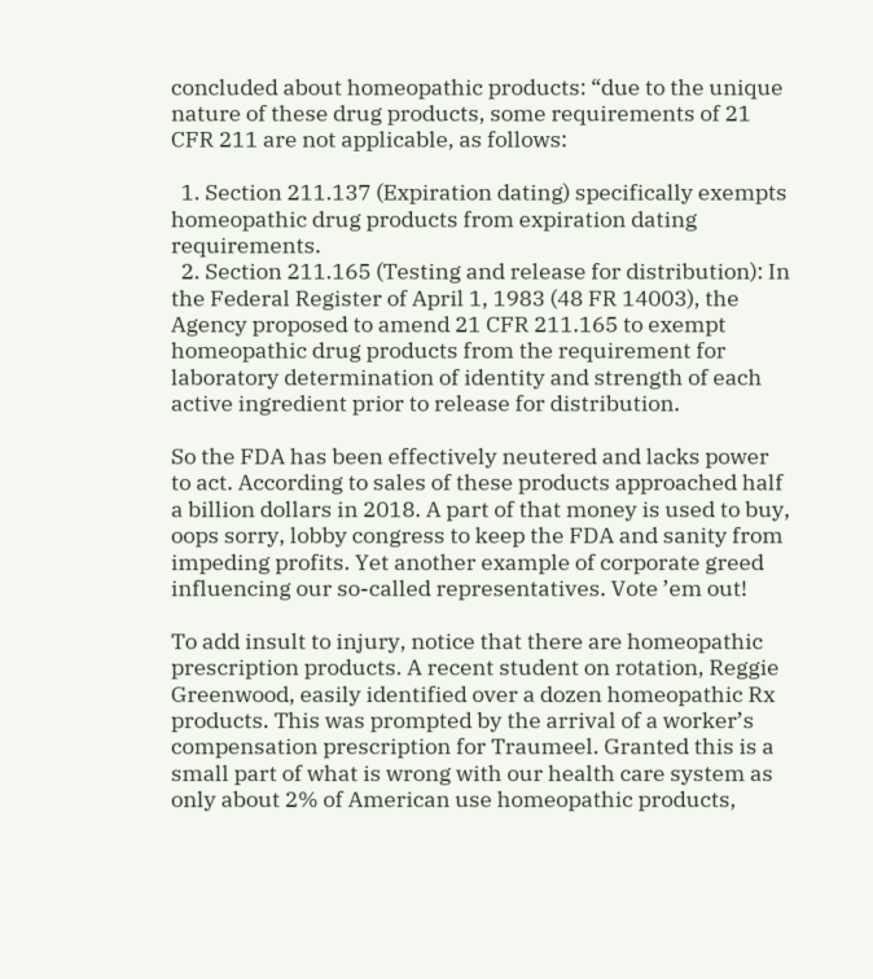concluded about homeopathic products: “due to the unique nature of these drug products, some requirements of 21 CFR 211 are not applicable, as follows:

  1. Section 211.137 (Expiration dating) specifically exempts homeopathic drug products from expiration dating requirements.
  2. Section 211.165 (Testing and release for distribution): In the Federal Register of April 1, 1983 (48 FR 14003), the Agency proposed to amend 21 CFR 211.165 to exempt homeopathic drug products from the requirement for laboratory determination of identity and strength of each active ingredient prior to release for distribution.

So the FDA has been effectively neutered and lacks power to act. According to sales of these products approached half a billion dollars in 2018. A part of that money is used to buy, oops sorry, lobby congress to keep the FDA and sanity from impeding profits. Yet another example of corporate greed influencing our so-called representatives. Vote ’em out!

To add insult to injury, notice that there are homeopathic prescription products. A recent student on rotation, Reggie Greenwood, easily identified over a dozen homeopathic Rx products. This was prompted by the arrival of a worker’s compensation prescription for Traumeel. Granted this is a small part of what is wrong with our health care system as only about 2% of American use homeopathic products,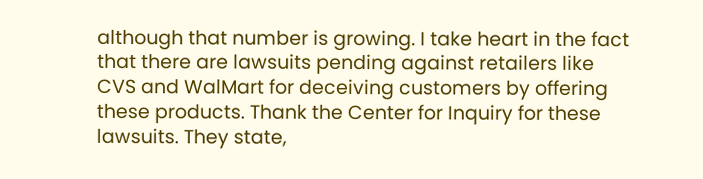although that number is growing. I take heart in the fact that there are lawsuits pending against retailers like CVS and WalMart for deceiving customers by offering these products. Thank the Center for Inquiry for these lawsuits. They state,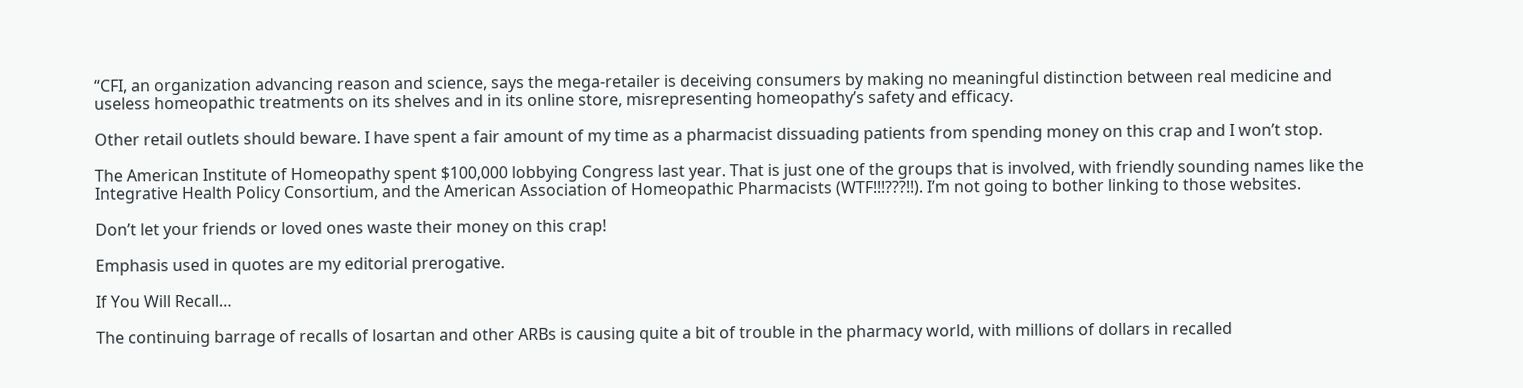“CFI, an organization advancing reason and science, says the mega-retailer is deceiving consumers by making no meaningful distinction between real medicine and useless homeopathic treatments on its shelves and in its online store, misrepresenting homeopathy’s safety and efficacy.

Other retail outlets should beware. I have spent a fair amount of my time as a pharmacist dissuading patients from spending money on this crap and I won’t stop.

The American Institute of Homeopathy spent $100,000 lobbying Congress last year. That is just one of the groups that is involved, with friendly sounding names like the Integrative Health Policy Consortium, and the American Association of Homeopathic Pharmacists (WTF!!!???!!). I’m not going to bother linking to those websites.

Don’t let your friends or loved ones waste their money on this crap!

Emphasis used in quotes are my editorial prerogative.

If You Will Recall…

The continuing barrage of recalls of losartan and other ARBs is causing quite a bit of trouble in the pharmacy world, with millions of dollars in recalled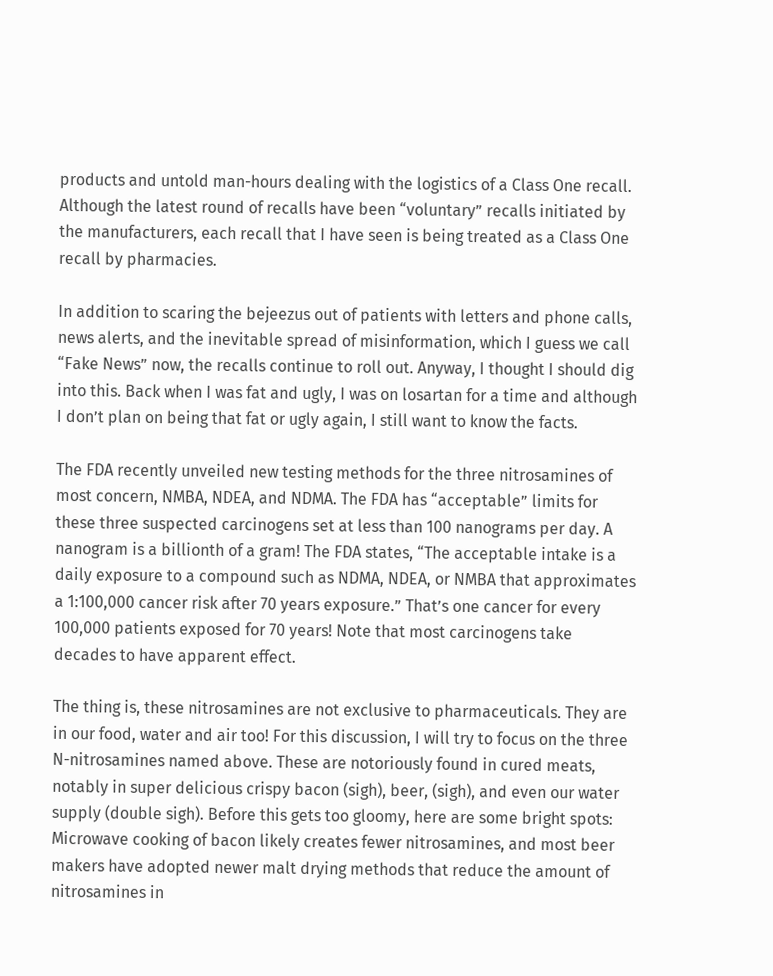products and untold man-hours dealing with the logistics of a Class One recall. Although the latest round of recalls have been “voluntary” recalls initiated by the manufacturers, each recall that I have seen is being treated as a Class One recall by pharmacies.

In addition to scaring the bejeezus out of patients with letters and phone calls, news alerts, and the inevitable spread of misinformation, which I guess we call “Fake News” now, the recalls continue to roll out. Anyway, I thought I should dig into this. Back when I was fat and ugly, I was on losartan for a time and although I don’t plan on being that fat or ugly again, I still want to know the facts.

The FDA recently unveiled new testing methods for the three nitrosamines of most concern, NMBA, NDEA, and NDMA. The FDA has “acceptable” limits for these three suspected carcinogens set at less than 100 nanograms per day. A nanogram is a billionth of a gram! The FDA states, “The acceptable intake is a daily exposure to a compound such as NDMA, NDEA, or NMBA that approximates a 1:100,000 cancer risk after 70 years exposure.” That’s one cancer for every 100,000 patients exposed for 70 years! Note that most carcinogens take decades to have apparent effect.

The thing is, these nitrosamines are not exclusive to pharmaceuticals. They are in our food, water and air too! For this discussion, I will try to focus on the three N-nitrosamines named above. These are notoriously found in cured meats, notably in super delicious crispy bacon (sigh), beer, (sigh), and even our water supply (double sigh). Before this gets too gloomy, here are some bright spots: Microwave cooking of bacon likely creates fewer nitrosamines, and most beer makers have adopted newer malt drying methods that reduce the amount of nitrosamines in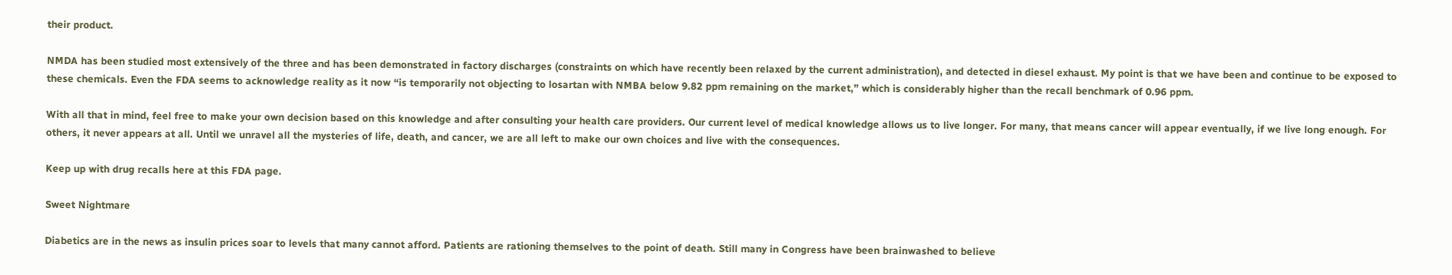their product.

NMDA has been studied most extensively of the three and has been demonstrated in factory discharges (constraints on which have recently been relaxed by the current administration), and detected in diesel exhaust. My point is that we have been and continue to be exposed to these chemicals. Even the FDA seems to acknowledge reality as it now “is temporarily not objecting to losartan with NMBA below 9.82 ppm remaining on the market,” which is considerably higher than the recall benchmark of 0.96 ppm.

With all that in mind, feel free to make your own decision based on this knowledge and after consulting your health care providers. Our current level of medical knowledge allows us to live longer. For many, that means cancer will appear eventually, if we live long enough. For others, it never appears at all. Until we unravel all the mysteries of life, death, and cancer, we are all left to make our own choices and live with the consequences.

Keep up with drug recalls here at this FDA page.

Sweet Nightmare

Diabetics are in the news as insulin prices soar to levels that many cannot afford. Patients are rationing themselves to the point of death. Still many in Congress have been brainwashed to believe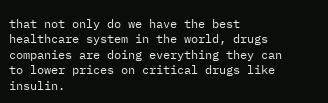that not only do we have the best healthcare system in the world, drugs companies are doing everything they can to lower prices on critical drugs like insulin.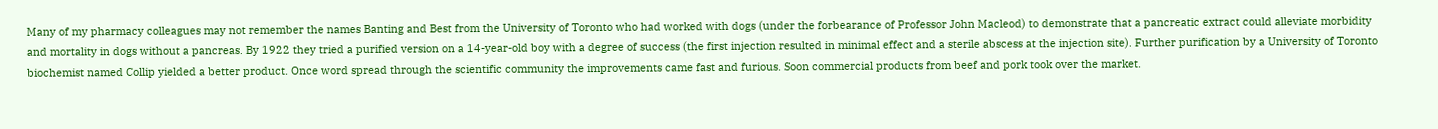Many of my pharmacy colleagues may not remember the names Banting and Best from the University of Toronto who had worked with dogs (under the forbearance of Professor John Macleod) to demonstrate that a pancreatic extract could alleviate morbidity and mortality in dogs without a pancreas. By 1922 they tried a purified version on a 14-year-old boy with a degree of success (the first injection resulted in minimal effect and a sterile abscess at the injection site). Further purification by a University of Toronto biochemist named Collip yielded a better product. Once word spread through the scientific community the improvements came fast and furious. Soon commercial products from beef and pork took over the market.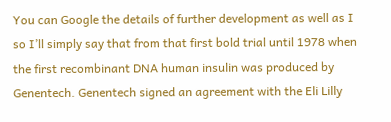You can Google the details of further development as well as I so I’ll simply say that from that first bold trial until 1978 when the first recombinant DNA human insulin was produced by Genentech. Genentech signed an agreement with the Eli Lilly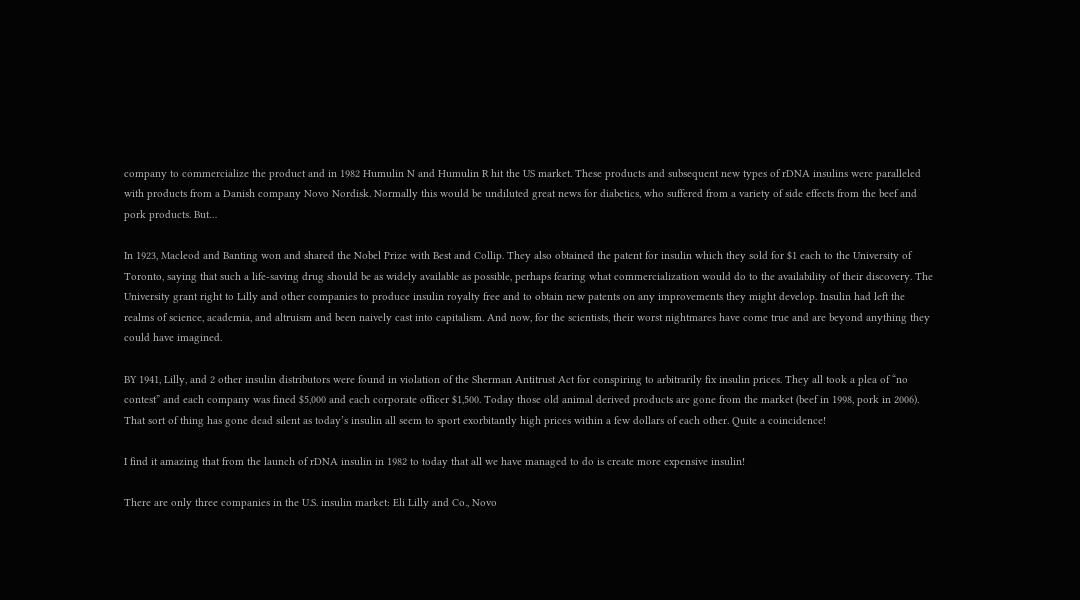company to commercialize the product and in 1982 Humulin N and Humulin R hit the US market. These products and subsequent new types of rDNA insulins were paralleled with products from a Danish company Novo Nordisk. Normally this would be undiluted great news for diabetics, who suffered from a variety of side effects from the beef and pork products. But…

In 1923, Macleod and Banting won and shared the Nobel Prize with Best and Collip. They also obtained the patent for insulin which they sold for $1 each to the University of Toronto, saying that such a life-saving drug should be as widely available as possible, perhaps fearing what commercialization would do to the availability of their discovery. The University grant right to Lilly and other companies to produce insulin royalty free and to obtain new patents on any improvements they might develop. Insulin had left the realms of science, academia, and altruism and been naively cast into capitalism. And now, for the scientists, their worst nightmares have come true and are beyond anything they could have imagined.

BY 1941, Lilly, and 2 other insulin distributors were found in violation of the Sherman Antitrust Act for conspiring to arbitrarily fix insulin prices. They all took a plea of “no contest” and each company was fined $5,000 and each corporate officer $1,500. Today those old animal derived products are gone from the market (beef in 1998, pork in 2006). That sort of thing has gone dead silent as today’s insulin all seem to sport exorbitantly high prices within a few dollars of each other. Quite a coincidence!

I find it amazing that from the launch of rDNA insulin in 1982 to today that all we have managed to do is create more expensive insulin!

There are only three companies in the U.S. insulin market: Eli Lilly and Co., Novo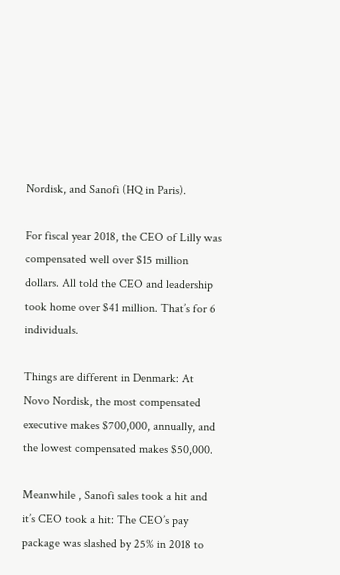Nordisk, and Sanofi (HQ in Paris).

For fiscal year 2018, the CEO of Lilly was compensated well over $15 million dollars. All told the CEO and leadership took home over $41 million. That’s for 6 individuals.

Things are different in Denmark: At Novo Nordisk, the most compensated executive makes $700,000, annually, and the lowest compensated makes $50,000.

Meanwhile , Sanofi sales took a hit and it’s CEO took a hit: The CEO’s pay package was slashed by 25% in 2018 to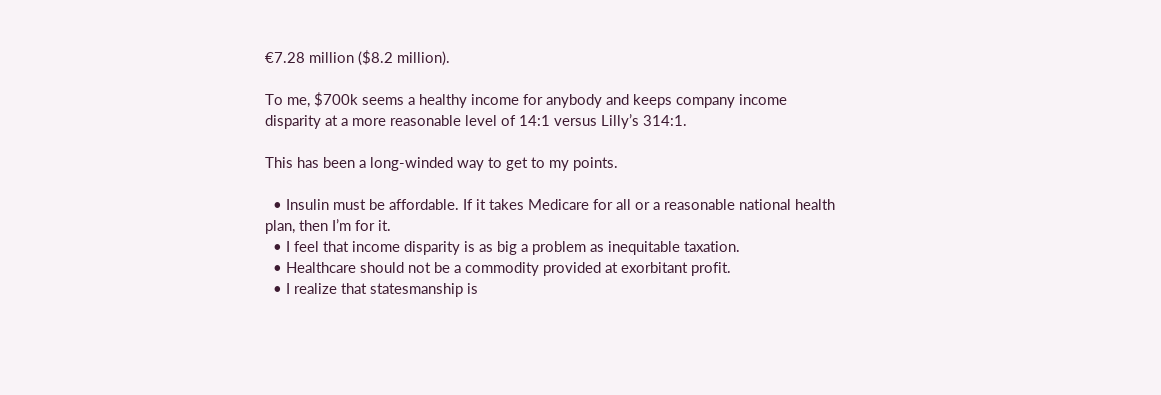€7.28 million ($8.2 million).

To me, $700k seems a healthy income for anybody and keeps company income disparity at a more reasonable level of 14:1 versus Lilly’s 314:1.

This has been a long-winded way to get to my points.

  • Insulin must be affordable. If it takes Medicare for all or a reasonable national health plan, then I’m for it.
  • I feel that income disparity is as big a problem as inequitable taxation.
  • Healthcare should not be a commodity provided at exorbitant profit.
  • I realize that statesmanship is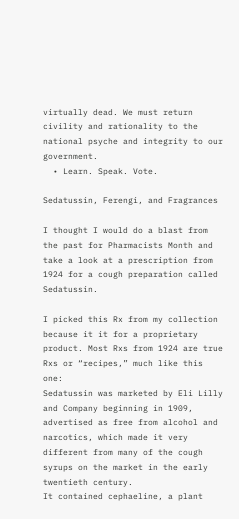virtually dead. We must return civility and rationality to the national psyche and integrity to our government.
  • Learn. Speak. Vote.

Sedatussin, Ferengi, and Fragrances

I thought I would do a blast from the past for Pharmacists Month and take a look at a prescription from 1924 for a cough preparation called Sedatussin.

I picked this Rx from my collection because it it for a proprietary product. Most Rxs from 1924 are true Rxs or “recipes,” much like this one:
Sedatussin was marketed by Eli Lilly and Company beginning in 1909, advertised as free from alcohol and narcotics, which made it very different from many of the cough syrups on the market in the early twentieth century.
It contained cephaeline, a plant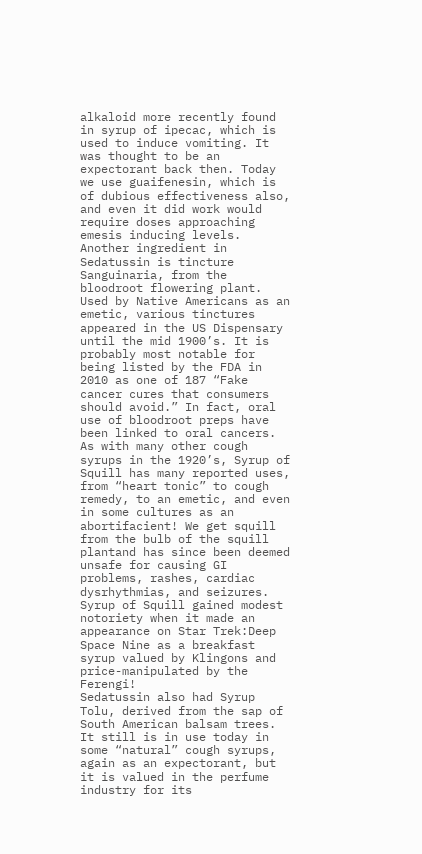alkaloid more recently found in syrup of ipecac, which is used to induce vomiting. It was thought to be an expectorant back then. Today we use guaifenesin, which is of dubious effectiveness also, and even it did work would require doses approaching emesis inducing levels.
Another ingredient in Sedatussin is tincture Sanguinaria, from the bloodroot flowering plant. Used by Native Americans as an emetic, various tinctures appeared in the US Dispensary until the mid 1900’s. It is probably most notable for being listed by the FDA in 2010 as one of 187 “Fake cancer cures that consumers should avoid.” In fact, oral use of bloodroot preps have been linked to oral cancers.
As with many other cough syrups in the 1920’s, Syrup of Squill has many reported uses, from “heart tonic” to cough remedy, to an emetic, and even in some cultures as an abortifacient! We get squill from the bulb of the squill plantand has since been deemed unsafe for causing GI problems, rashes, cardiac dysrhythmias, and seizures. Syrup of Squill gained modest notoriety when it made an appearance on Star Trek:Deep Space Nine as a breakfast syrup valued by Klingons and price-manipulated by the Ferengi!
Sedatussin also had Syrup Tolu, derived from the sap of South American balsam trees. It still is in use today in some “natural” cough syrups, again as an expectorant, but it is valued in the perfume industry for its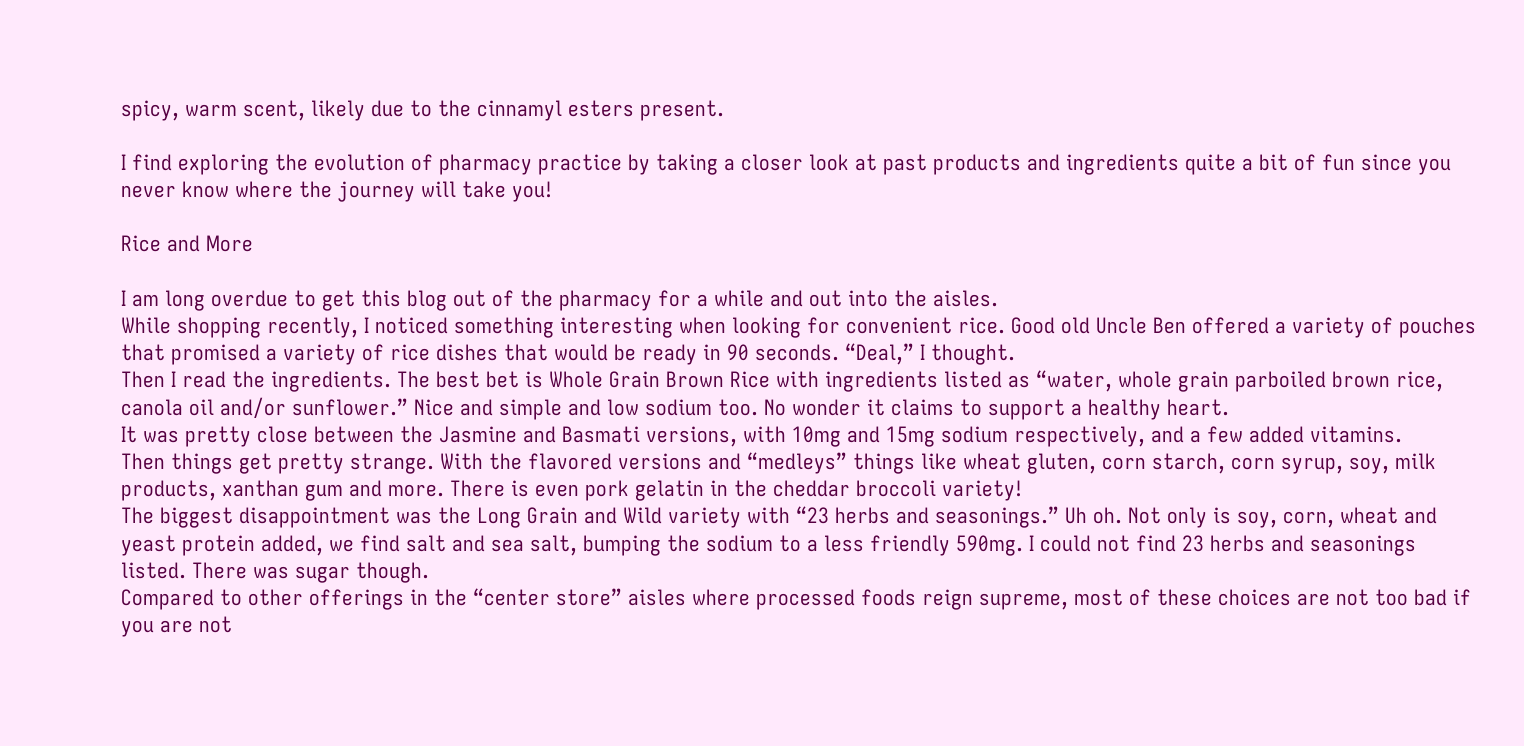spicy, warm scent, likely due to the cinnamyl esters present.

I find exploring the evolution of pharmacy practice by taking a closer look at past products and ingredients quite a bit of fun since you never know where the journey will take you!

Rice and More

I am long overdue to get this blog out of the pharmacy for a while and out into the aisles.
While shopping recently, I noticed something interesting when looking for convenient rice. Good old Uncle Ben offered a variety of pouches that promised a variety of rice dishes that would be ready in 90 seconds. “Deal,” I thought.
Then I read the ingredients. The best bet is Whole Grain Brown Rice with ingredients listed as “water, whole grain parboiled brown rice, canola oil and/or sunflower.” Nice and simple and low sodium too. No wonder it claims to support a healthy heart.
It was pretty close between the Jasmine and Basmati versions, with 10mg and 15mg sodium respectively, and a few added vitamins.
Then things get pretty strange. With the flavored versions and “medleys” things like wheat gluten, corn starch, corn syrup, soy, milk products, xanthan gum and more. There is even pork gelatin in the cheddar broccoli variety!
The biggest disappointment was the Long Grain and Wild variety with “23 herbs and seasonings.” Uh oh. Not only is soy, corn, wheat and yeast protein added, we find salt and sea salt, bumping the sodium to a less friendly 590mg. I could not find 23 herbs and seasonings listed. There was sugar though.
Compared to other offerings in the “center store” aisles where processed foods reign supreme, most of these choices are not too bad if you are not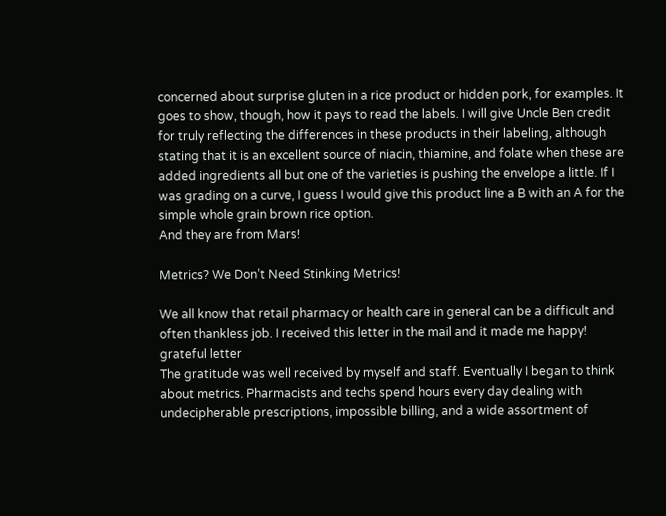concerned about surprise gluten in a rice product or hidden pork, for examples. It goes to show, though, how it pays to read the labels. I will give Uncle Ben credit for truly reflecting the differences in these products in their labeling, although stating that it is an excellent source of niacin, thiamine, and folate when these are added ingredients all but one of the varieties is pushing the envelope a little. If I was grading on a curve, I guess I would give this product line a B with an A for the simple whole grain brown rice option.
And they are from Mars!

Metrics? We Don’t Need Stinking Metrics!

We all know that retail pharmacy or health care in general can be a difficult and often thankless job. I received this letter in the mail and it made me happy!
grateful letter
The gratitude was well received by myself and staff. Eventually I began to think about metrics. Pharmacists and techs spend hours every day dealing with undecipherable prescriptions, impossible billing, and a wide assortment of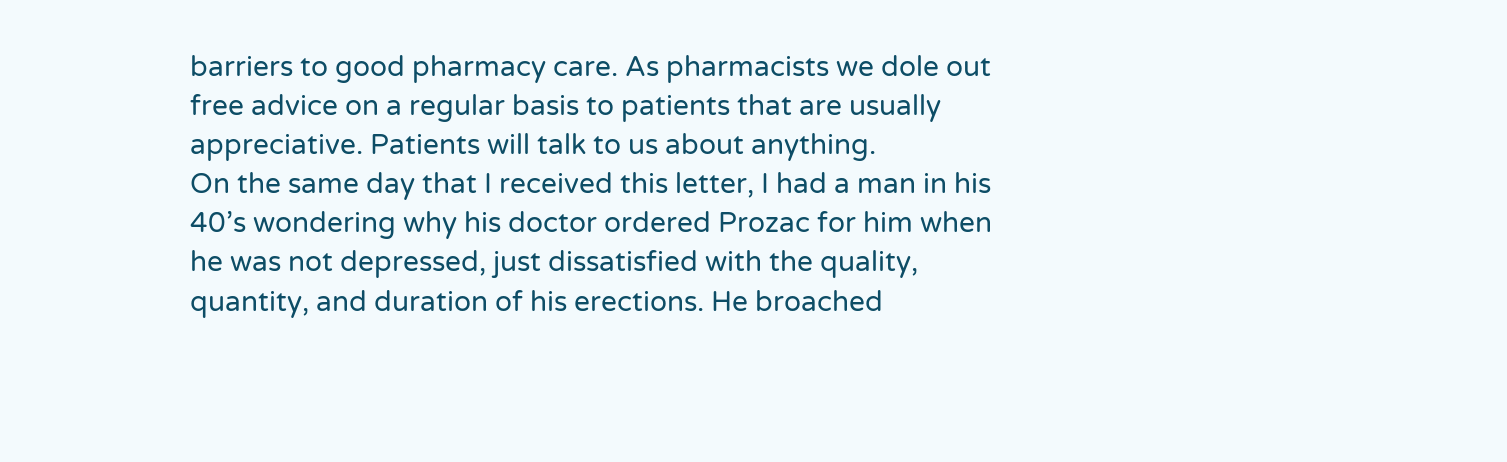barriers to good pharmacy care. As pharmacists we dole out free advice on a regular basis to patients that are usually appreciative. Patients will talk to us about anything.
On the same day that I received this letter, I had a man in his 40’s wondering why his doctor ordered Prozac for him when he was not depressed, just dissatisfied with the quality, quantity, and duration of his erections. He broached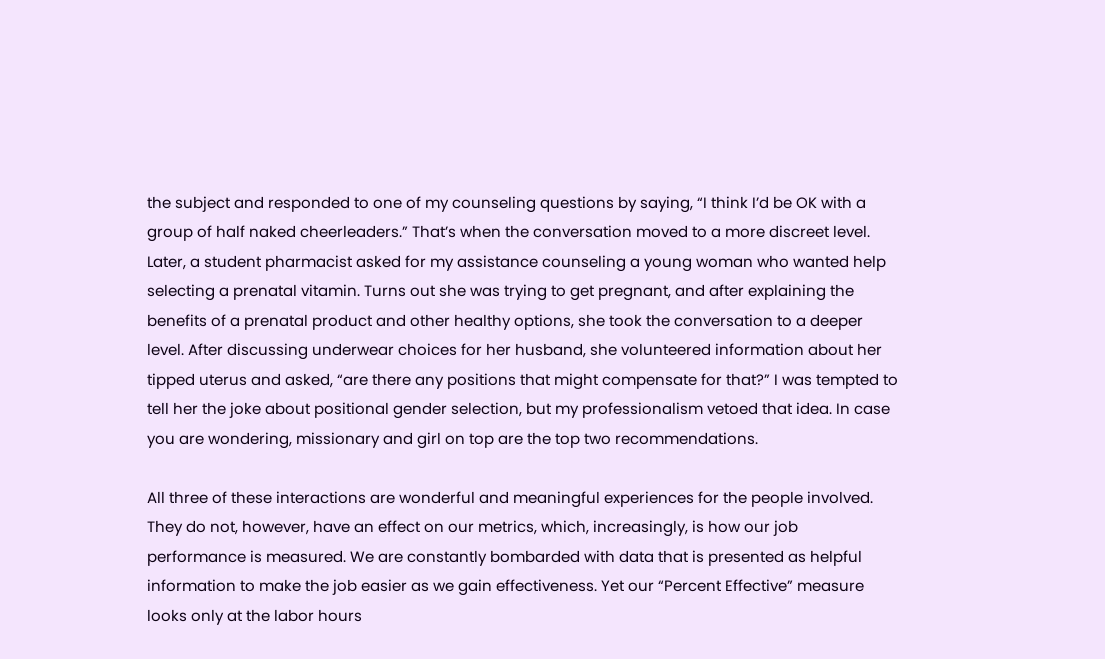the subject and responded to one of my counseling questions by saying, “I think I’d be OK with a group of half naked cheerleaders.” That’s when the conversation moved to a more discreet level.
Later, a student pharmacist asked for my assistance counseling a young woman who wanted help selecting a prenatal vitamin. Turns out she was trying to get pregnant, and after explaining the benefits of a prenatal product and other healthy options, she took the conversation to a deeper level. After discussing underwear choices for her husband, she volunteered information about her tipped uterus and asked, “are there any positions that might compensate for that?” I was tempted to tell her the joke about positional gender selection, but my professionalism vetoed that idea. In case you are wondering, missionary and girl on top are the top two recommendations.

All three of these interactions are wonderful and meaningful experiences for the people involved. They do not, however, have an effect on our metrics, which, increasingly, is how our job performance is measured. We are constantly bombarded with data that is presented as helpful information to make the job easier as we gain effectiveness. Yet our “Percent Effective” measure looks only at the labor hours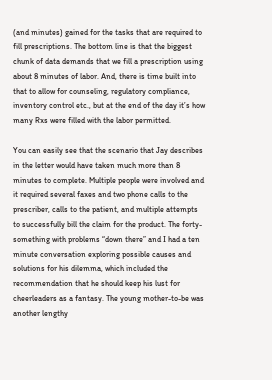(and minutes) gained for the tasks that are required to fill prescriptions. The bottom line is that the biggest chunk of data demands that we fill a prescription using about 8 minutes of labor. And, there is time built into that to allow for counseling, regulatory compliance, inventory control etc., but at the end of the day it’s how many Rxs were filled with the labor permitted.

You can easily see that the scenario that Jay describes in the letter would have taken much more than 8 minutes to complete. Multiple people were involved and it required several faxes and two phone calls to the prescriber, calls to the patient, and multiple attempts to successfully bill the claim for the product. The forty-something with problems “down there” and I had a ten minute conversation exploring possible causes and solutions for his dilemma, which included the recommendation that he should keep his lust for cheerleaders as a fantasy. The young mother-to-be was another lengthy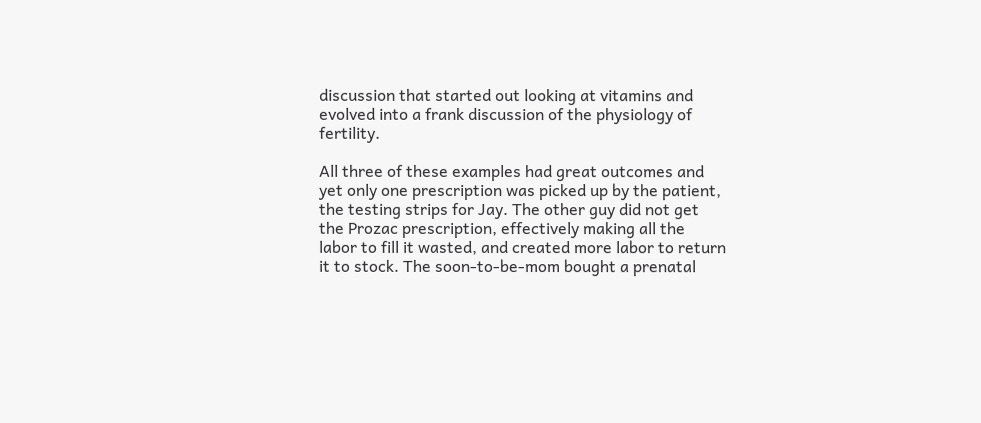discussion that started out looking at vitamins and evolved into a frank discussion of the physiology of fertility.

All three of these examples had great outcomes and yet only one prescription was picked up by the patient, the testing strips for Jay. The other guy did not get the Prozac prescription, effectively making all the labor to fill it wasted, and created more labor to return it to stock. The soon-to-be-mom bought a prenatal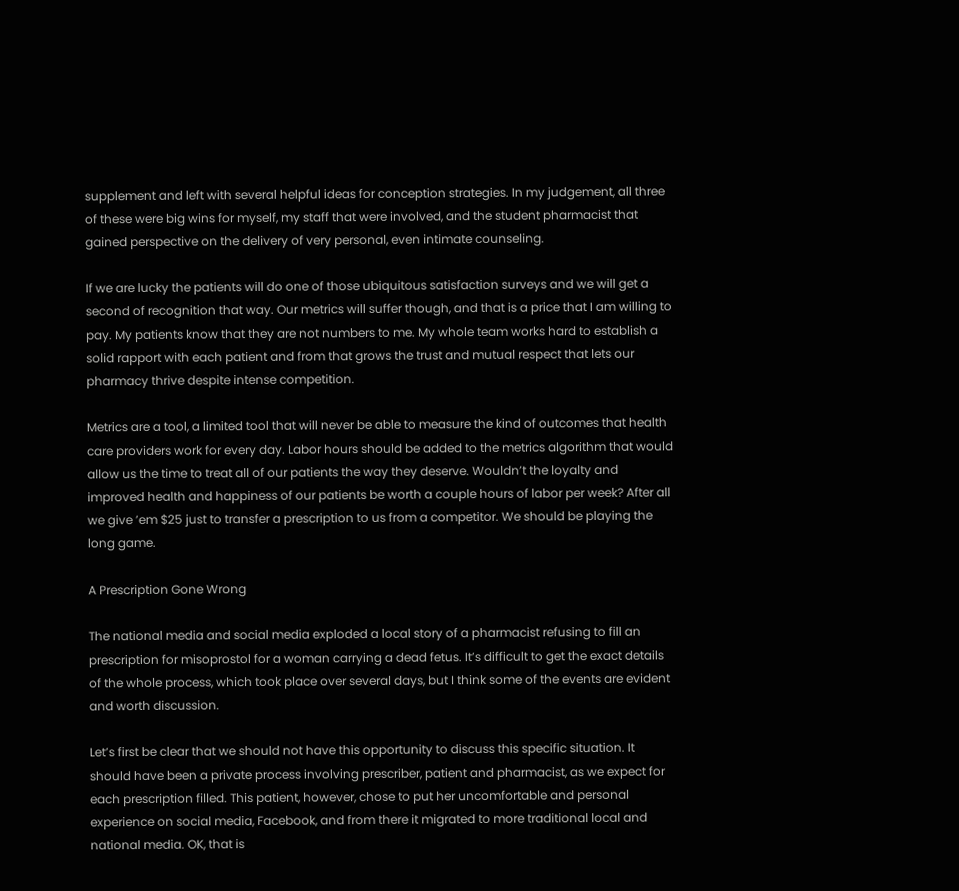supplement and left with several helpful ideas for conception strategies. In my judgement, all three of these were big wins for myself, my staff that were involved, and the student pharmacist that gained perspective on the delivery of very personal, even intimate counseling.

If we are lucky the patients will do one of those ubiquitous satisfaction surveys and we will get a second of recognition that way. Our metrics will suffer though, and that is a price that I am willing to pay. My patients know that they are not numbers to me. My whole team works hard to establish a solid rapport with each patient and from that grows the trust and mutual respect that lets our pharmacy thrive despite intense competition.

Metrics are a tool, a limited tool that will never be able to measure the kind of outcomes that health care providers work for every day. Labor hours should be added to the metrics algorithm that would allow us the time to treat all of our patients the way they deserve. Wouldn’t the loyalty and improved health and happiness of our patients be worth a couple hours of labor per week? After all we give ’em $25 just to transfer a prescription to us from a competitor. We should be playing the long game.

A Prescription Gone Wrong

The national media and social media exploded a local story of a pharmacist refusing to fill an prescription for misoprostol for a woman carrying a dead fetus. It’s difficult to get the exact details of the whole process, which took place over several days, but I think some of the events are evident and worth discussion.

Let’s first be clear that we should not have this opportunity to discuss this specific situation. It should have been a private process involving prescriber, patient and pharmacist, as we expect for each prescription filled. This patient, however, chose to put her uncomfortable and personal experience on social media, Facebook, and from there it migrated to more traditional local and national media. OK, that is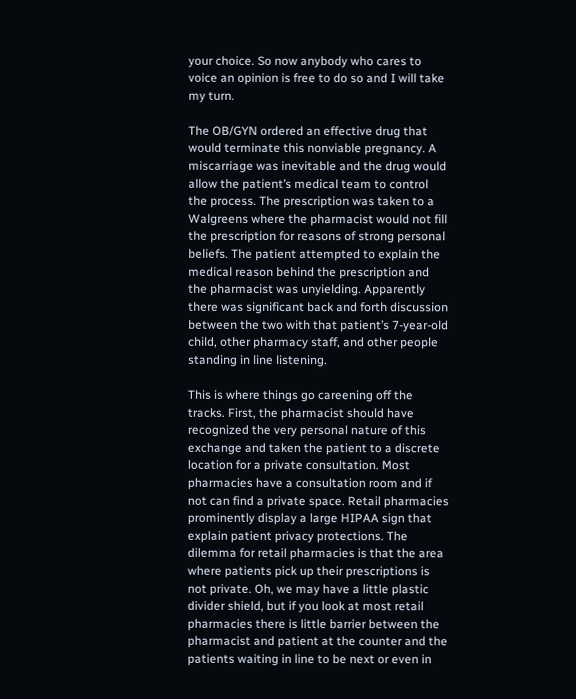your choice. So now anybody who cares to voice an opinion is free to do so and I will take my turn.

The OB/GYN ordered an effective drug that would terminate this nonviable pregnancy. A miscarriage was inevitable and the drug would allow the patient’s medical team to control the process. The prescription was taken to a Walgreens where the pharmacist would not fill the prescription for reasons of strong personal beliefs. The patient attempted to explain the medical reason behind the prescription and the pharmacist was unyielding. Apparently there was significant back and forth discussion between the two with that patient’s 7-year-old child, other pharmacy staff, and other people standing in line listening.

This is where things go careening off the tracks. First, the pharmacist should have recognized the very personal nature of this exchange and taken the patient to a discrete location for a private consultation. Most pharmacies have a consultation room and if not can find a private space. Retail pharmacies prominently display a large HIPAA sign that explain patient privacy protections. The dilemma for retail pharmacies is that the area where patients pick up their prescriptions is not private. Oh, we may have a little plastic divider shield, but if you look at most retail pharmacies there is little barrier between the pharmacist and patient at the counter and the patients waiting in line to be next or even in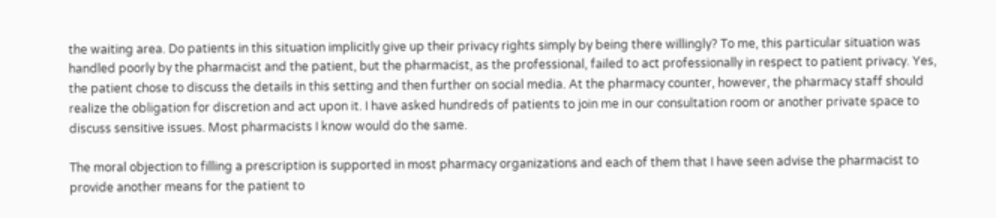the waiting area. Do patients in this situation implicitly give up their privacy rights simply by being there willingly? To me, this particular situation was handled poorly by the pharmacist and the patient, but the pharmacist, as the professional, failed to act professionally in respect to patient privacy. Yes, the patient chose to discuss the details in this setting and then further on social media. At the pharmacy counter, however, the pharmacy staff should realize the obligation for discretion and act upon it. I have asked hundreds of patients to join me in our consultation room or another private space to discuss sensitive issues. Most pharmacists I know would do the same.

The moral objection to filling a prescription is supported in most pharmacy organizations and each of them that I have seen advise the pharmacist to provide another means for the patient to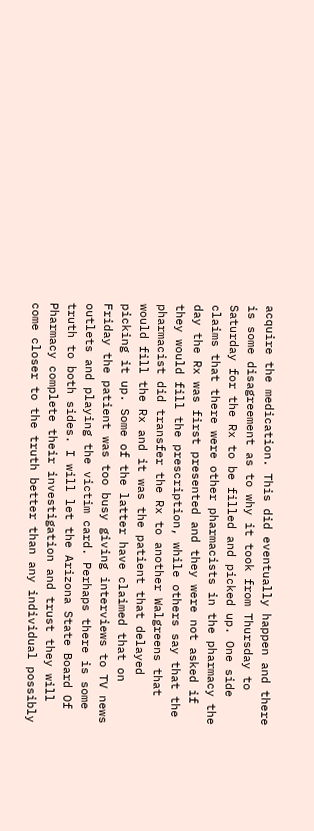acquire the medication. This did eventually happen and there is some disagreement as to why it took from Thursday to Saturday for the Rx to be filled and picked up. One side claims that there were other pharmacists in the pharmacy the day the Rx was first presented and they were not asked if they would fill the prescription, while others say that the pharmacist did transfer the Rx to another Walgreens that would fill the Rx and it was the patient that delayed picking it up. Some of the latter have claimed that on Friday the patient was too busy giving interviews to TV news outlets and playing the victim card. Perhaps there is some truth to both sides. I will let the Arizona State Board Of Pharmacy complete their investigation and trust they will come closer to the truth better than any individual possibly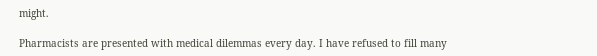might.

Pharmacists are presented with medical dilemmas every day. I have refused to fill many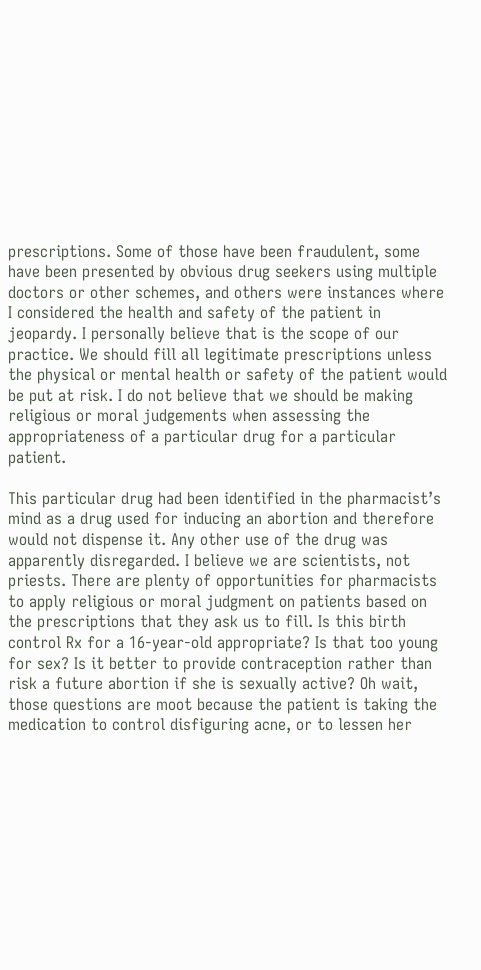prescriptions. Some of those have been fraudulent, some have been presented by obvious drug seekers using multiple doctors or other schemes, and others were instances where I considered the health and safety of the patient in jeopardy. I personally believe that is the scope of our practice. We should fill all legitimate prescriptions unless the physical or mental health or safety of the patient would be put at risk. I do not believe that we should be making religious or moral judgements when assessing the appropriateness of a particular drug for a particular patient.

This particular drug had been identified in the pharmacist’s mind as a drug used for inducing an abortion and therefore would not dispense it. Any other use of the drug was apparently disregarded. I believe we are scientists, not priests. There are plenty of opportunities for pharmacists to apply religious or moral judgment on patients based on the prescriptions that they ask us to fill. Is this birth control Rx for a 16-year-old appropriate? Is that too young for sex? Is it better to provide contraception rather than risk a future abortion if she is sexually active? Oh wait, those questions are moot because the patient is taking the medication to control disfiguring acne, or to lessen her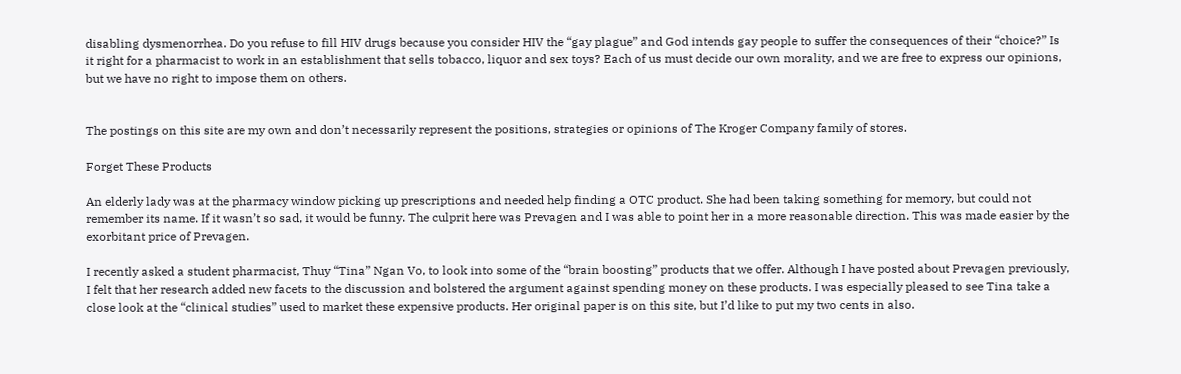disabling dysmenorrhea. Do you refuse to fill HIV drugs because you consider HIV the “gay plague” and God intends gay people to suffer the consequences of their “choice?” Is it right for a pharmacist to work in an establishment that sells tobacco, liquor and sex toys? Each of us must decide our own morality, and we are free to express our opinions, but we have no right to impose them on others.


The postings on this site are my own and don’t necessarily represent the positions, strategies or opinions of The Kroger Company family of stores.

Forget These Products

An elderly lady was at the pharmacy window picking up prescriptions and needed help finding a OTC product. She had been taking something for memory, but could not remember its name. If it wasn’t so sad, it would be funny. The culprit here was Prevagen and I was able to point her in a more reasonable direction. This was made easier by the exorbitant price of Prevagen.

I recently asked a student pharmacist, Thuy “Tina” Ngan Vo, to look into some of the “brain boosting” products that we offer. Although I have posted about Prevagen previously, I felt that her research added new facets to the discussion and bolstered the argument against spending money on these products. I was especially pleased to see Tina take a close look at the “clinical studies” used to market these expensive products. Her original paper is on this site, but I’d like to put my two cents in also.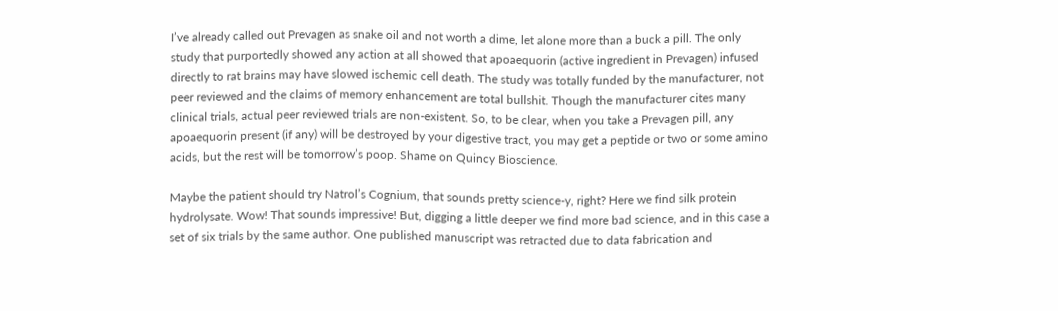I’ve already called out Prevagen as snake oil and not worth a dime, let alone more than a buck a pill. The only study that purportedly showed any action at all showed that apoaequorin (active ingredient in Prevagen) infused directly to rat brains may have slowed ischemic cell death. The study was totally funded by the manufacturer, not peer reviewed and the claims of memory enhancement are total bullshit. Though the manufacturer cites many clinical trials, actual peer reviewed trials are non-existent. So, to be clear, when you take a Prevagen pill, any apoaequorin present (if any) will be destroyed by your digestive tract, you may get a peptide or two or some amino acids, but the rest will be tomorrow’s poop. Shame on Quincy Bioscience.

Maybe the patient should try Natrol’s Cognium, that sounds pretty science-y, right? Here we find silk protein hydrolysate. Wow! That sounds impressive! But, digging a little deeper we find more bad science, and in this case a set of six trials by the same author. One published manuscript was retracted due to data fabrication and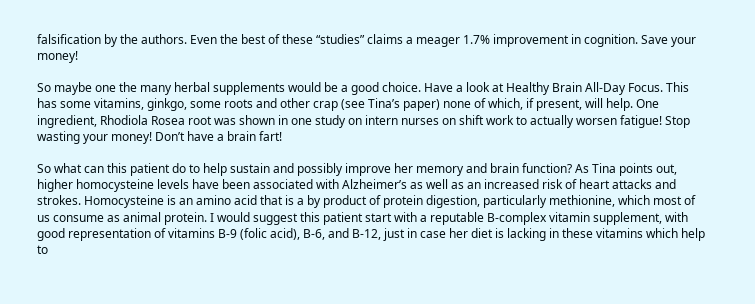falsification by the authors. Even the best of these “studies” claims a meager 1.7% improvement in cognition. Save your money!

So maybe one the many herbal supplements would be a good choice. Have a look at Healthy Brain All-Day Focus. This has some vitamins, ginkgo, some roots and other crap (see Tina’s paper) none of which, if present, will help. One ingredient, Rhodiola Rosea root was shown in one study on intern nurses on shift work to actually worsen fatigue! Stop wasting your money! Don’t have a brain fart!

So what can this patient do to help sustain and possibly improve her memory and brain function? As Tina points out, higher homocysteine levels have been associated with Alzheimer’s as well as an increased risk of heart attacks and strokes. Homocysteine is an amino acid that is a by product of protein digestion, particularly methionine, which most of us consume as animal protein. I would suggest this patient start with a reputable B-complex vitamin supplement, with good representation of vitamins B-9 (folic acid), B-6, and B-12, just in case her diet is lacking in these vitamins which help to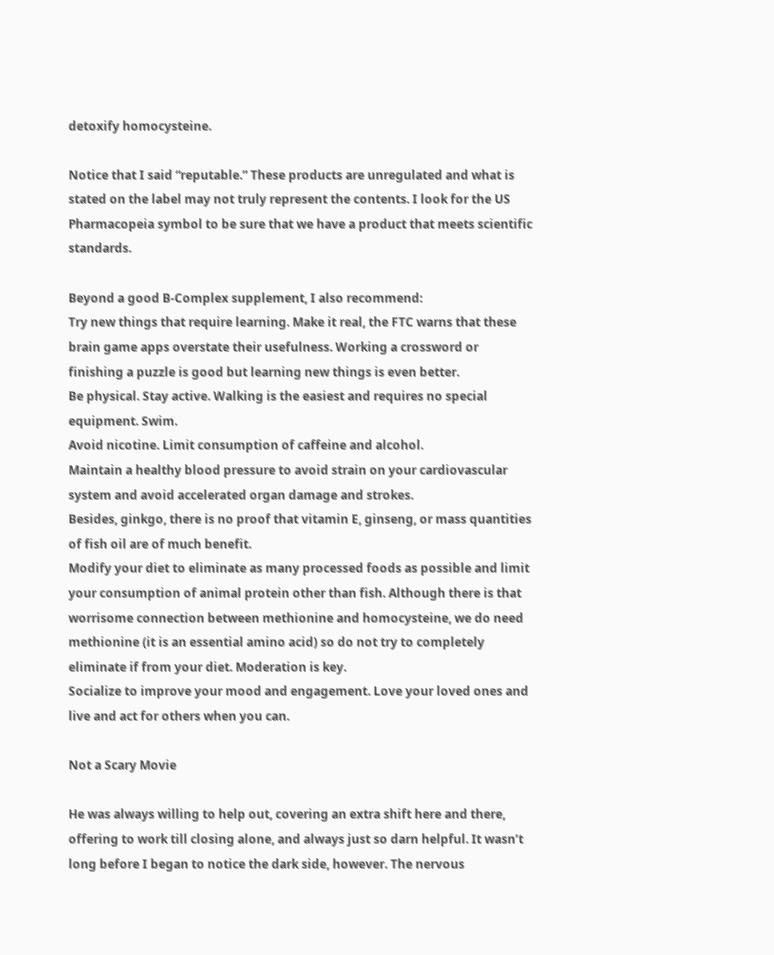detoxify homocysteine.

Notice that I said “reputable.” These products are unregulated and what is stated on the label may not truly represent the contents. I look for the US Pharmacopeia symbol to be sure that we have a product that meets scientific standards.

Beyond a good B-Complex supplement, I also recommend:
Try new things that require learning. Make it real, the FTC warns that these brain game apps overstate their usefulness. Working a crossword or finishing a puzzle is good but learning new things is even better.
Be physical. Stay active. Walking is the easiest and requires no special equipment. Swim.
Avoid nicotine. Limit consumption of caffeine and alcohol.
Maintain a healthy blood pressure to avoid strain on your cardiovascular system and avoid accelerated organ damage and strokes.
Besides, ginkgo, there is no proof that vitamin E, ginseng, or mass quantities of fish oil are of much benefit.
Modify your diet to eliminate as many processed foods as possible and limit your consumption of animal protein other than fish. Although there is that worrisome connection between methionine and homocysteine, we do need methionine (it is an essential amino acid) so do not try to completely eliminate if from your diet. Moderation is key.
Socialize to improve your mood and engagement. Love your loved ones and live and act for others when you can.

Not a Scary Movie

He was always willing to help out, covering an extra shift here and there, offering to work till closing alone, and always just so darn helpful. It wasn’t long before I began to notice the dark side, however. The nervous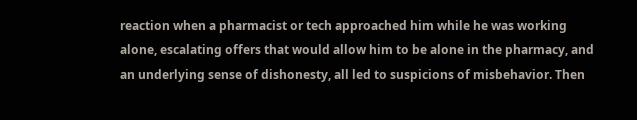reaction when a pharmacist or tech approached him while he was working alone, escalating offers that would allow him to be alone in the pharmacy, and an underlying sense of dishonesty, all led to suspicions of misbehavior. Then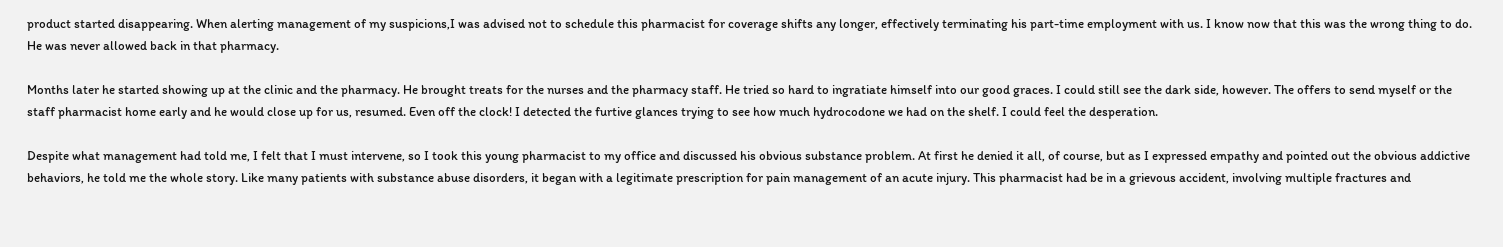product started disappearing. When alerting management of my suspicions,I was advised not to schedule this pharmacist for coverage shifts any longer, effectively terminating his part-time employment with us. I know now that this was the wrong thing to do. He was never allowed back in that pharmacy.

Months later he started showing up at the clinic and the pharmacy. He brought treats for the nurses and the pharmacy staff. He tried so hard to ingratiate himself into our good graces. I could still see the dark side, however. The offers to send myself or the staff pharmacist home early and he would close up for us, resumed. Even off the clock! I detected the furtive glances trying to see how much hydrocodone we had on the shelf. I could feel the desperation.

Despite what management had told me, I felt that I must intervene, so I took this young pharmacist to my office and discussed his obvious substance problem. At first he denied it all, of course, but as I expressed empathy and pointed out the obvious addictive behaviors, he told me the whole story. Like many patients with substance abuse disorders, it began with a legitimate prescription for pain management of an acute injury. This pharmacist had be in a grievous accident, involving multiple fractures and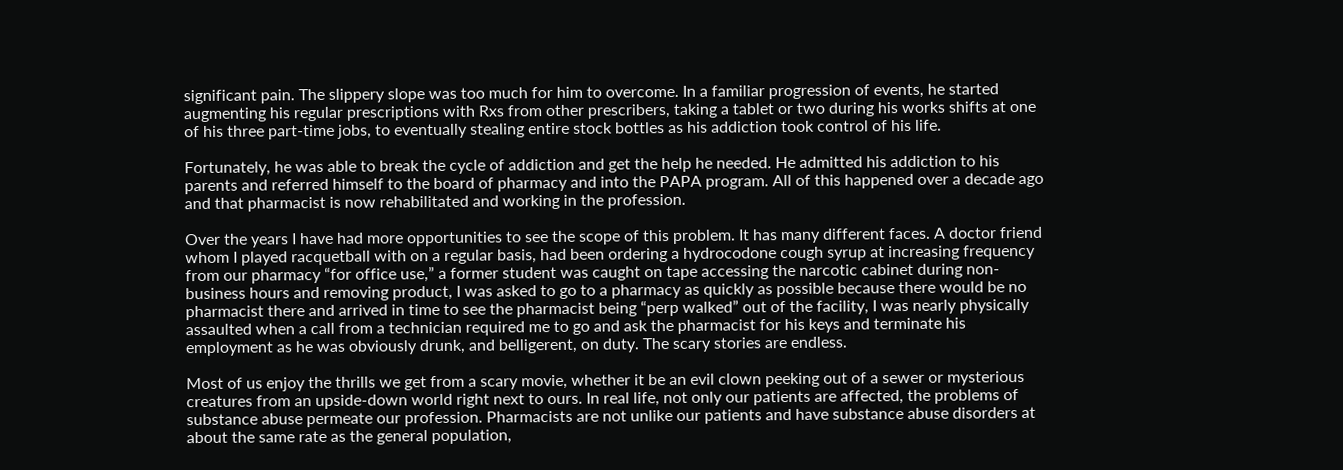significant pain. The slippery slope was too much for him to overcome. In a familiar progression of events, he started augmenting his regular prescriptions with Rxs from other prescribers, taking a tablet or two during his works shifts at one of his three part-time jobs, to eventually stealing entire stock bottles as his addiction took control of his life.

Fortunately, he was able to break the cycle of addiction and get the help he needed. He admitted his addiction to his parents and referred himself to the board of pharmacy and into the PAPA program. All of this happened over a decade ago and that pharmacist is now rehabilitated and working in the profession.

Over the years I have had more opportunities to see the scope of this problem. It has many different faces. A doctor friend whom I played racquetball with on a regular basis, had been ordering a hydrocodone cough syrup at increasing frequency from our pharmacy “for office use,” a former student was caught on tape accessing the narcotic cabinet during non-business hours and removing product, I was asked to go to a pharmacy as quickly as possible because there would be no pharmacist there and arrived in time to see the pharmacist being “perp walked” out of the facility, I was nearly physically assaulted when a call from a technician required me to go and ask the pharmacist for his keys and terminate his employment as he was obviously drunk, and belligerent, on duty. The scary stories are endless.

Most of us enjoy the thrills we get from a scary movie, whether it be an evil clown peeking out of a sewer or mysterious creatures from an upside-down world right next to ours. In real life, not only our patients are affected, the problems of substance abuse permeate our profession. Pharmacists are not unlike our patients and have substance abuse disorders at about the same rate as the general population,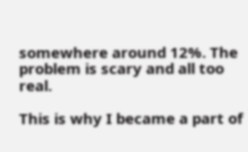somewhere around 12%. The problem is scary and all too real.

This is why I became a part of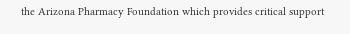the Arizona Pharmacy Foundation which provides critical support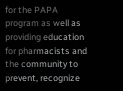for the PAPA program as well as providing education for pharmacists and the community to prevent, recognize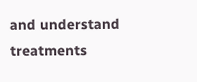and understand treatments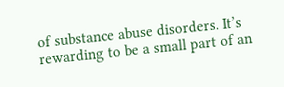of substance abuse disorders. It’s rewarding to be a small part of an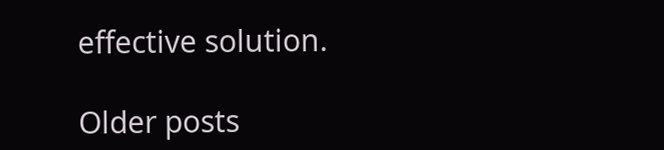effective solution.

Older posts